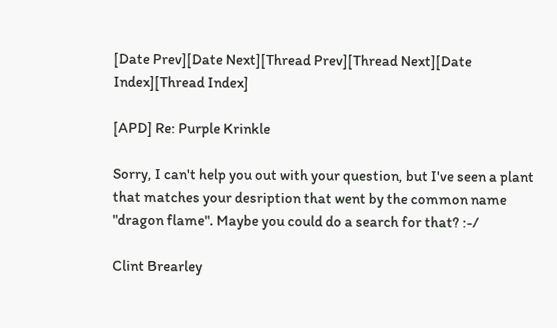[Date Prev][Date Next][Thread Prev][Thread Next][Date Index][Thread Index]

[APD] Re: Purple Krinkle

Sorry, I can't help you out with your question, but I've seen a plant that matches your desription that went by the common name "dragon flame". Maybe you could do a search for that? :-/

Clint Brearley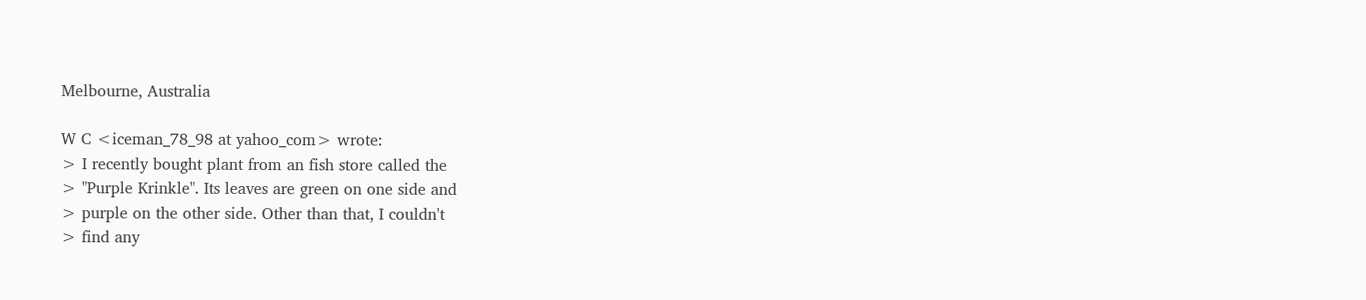Melbourne, Australia

W C <iceman_78_98 at yahoo_com> wrote:
> I recently bought plant from an fish store called the
> "Purple Krinkle". Its leaves are green on one side and
> purple on the other side. Other than that, I couldn't
> find any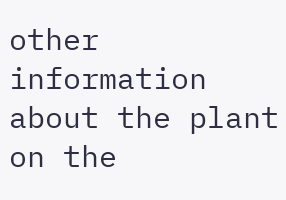other information about the plant on the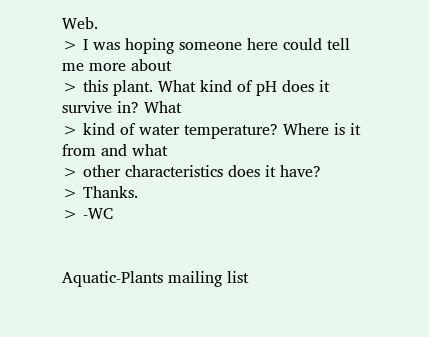Web.
> I was hoping someone here could tell me more about
> this plant. What kind of pH does it survive in? What
> kind of water temperature? Where is it from and what
> other characteristics does it have?
> Thanks.
> -WC


Aquatic-Plants mailing list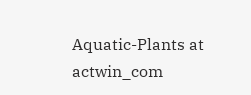Aquatic-Plants at actwin_com